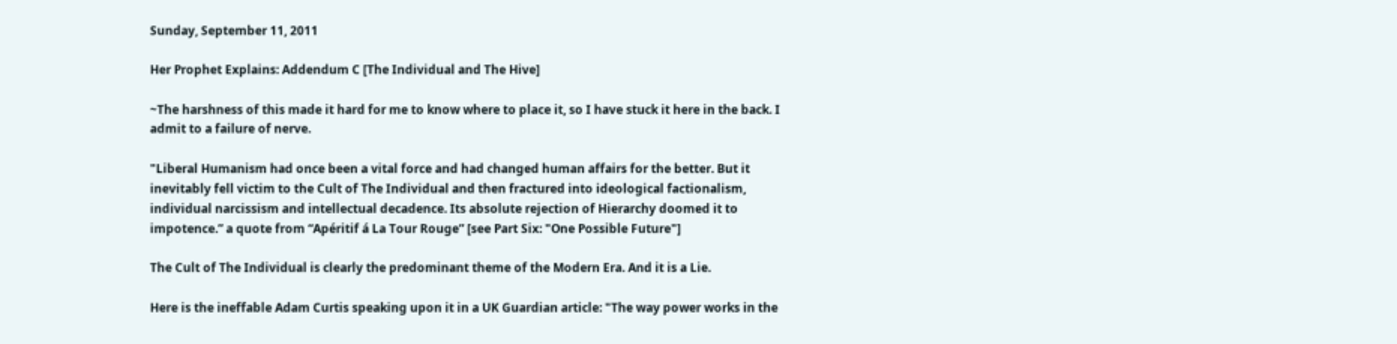Sunday, September 11, 2011

Her Prophet Explains: Addendum C [The Individual and The Hive]

~The harshness of this made it hard for me to know where to place it, so I have stuck it here in the back. I admit to a failure of nerve.

"Liberal Humanism had once been a vital force and had changed human affairs for the better. But it inevitably fell victim to the Cult of The Individual and then fractured into ideological factionalism, individual narcissism and intellectual decadence. Its absolute rejection of Hierarchy doomed it to impotence.” a quote from “Apéritif á La Tour Rouge” [see Part Six: "One Possible Future"]

The Cult of The Individual is clearly the predominant theme of the Modern Era. And it is a Lie.

Here is the ineffable Adam Curtis speaking upon it in a UK Guardian article: "The way power works in the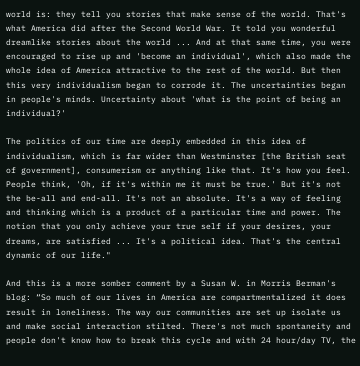world is: they tell you stories that make sense of the world. That's what America did after the Second World War. It told you wonderful dreamlike stories about the world ... And at that same time, you were encouraged to rise up and 'become an individual', which also made the whole idea of America attractive to the rest of the world. But then this very individualism began to corrode it. The uncertainties began in people's minds. Uncertainty about 'what is the point of being an individual?'

The politics of our time are deeply embedded in this idea of individualism, which is far wider than Westminster [the British seat of government], consumerism or anything like that. It's how you feel. People think, 'Oh, if it's within me it must be true.' But it's not the be-all and end-all. It's not an absolute. It's a way of feeling and thinking which is a product of a particular time and power. The notion that you only achieve your true self if your desires, your dreams, are satisfied ... It's a political idea. That's the central dynamic of our life."

And this is a more somber comment by a Susan W. in Morris Berman's blog: “So much of our lives in America are compartmentalized it does result in loneliness. The way our communities are set up isolate us and make social interaction stilted. There's not much spontaneity and people don't know how to break this cycle and with 24 hour/day TV, the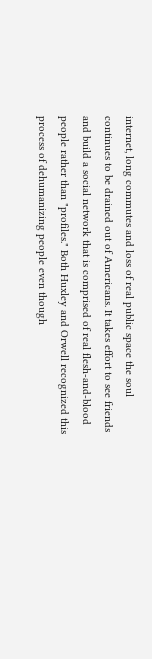internet, long commutes and loss of real public space the soul continues to be drained out of Americans. It takes effort to see friends and build a social network that is comprised of real flesh-and-blood people rather than "profiles." Both Huxley and Orwell recognized this process of dehumanizing people even though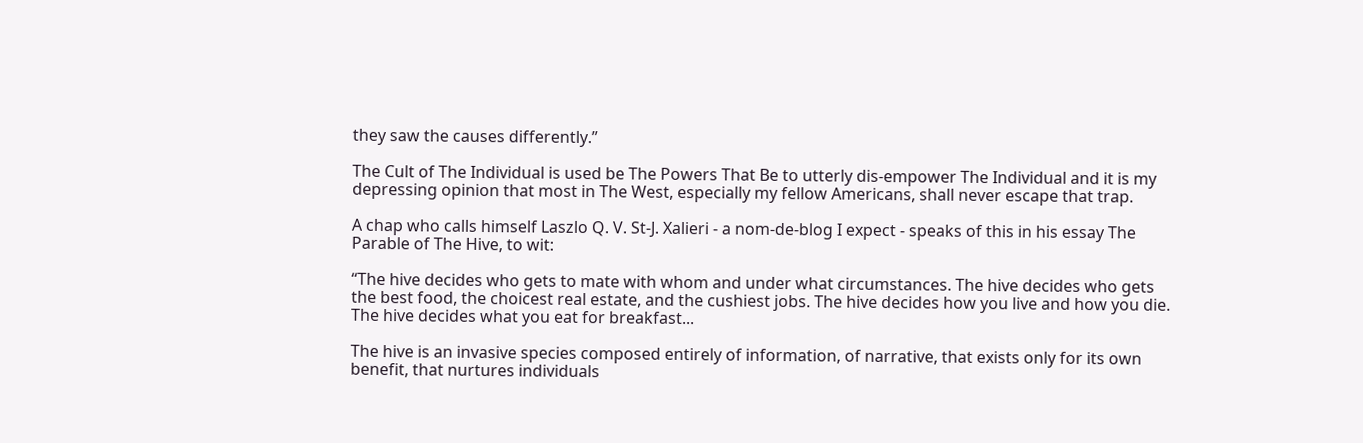they saw the causes differently.”

The Cult of The Individual is used be The Powers That Be to utterly dis-empower The Individual and it is my depressing opinion that most in The West, especially my fellow Americans, shall never escape that trap.

A chap who calls himself Laszlo Q. V. St-J. Xalieri - a nom-de-blog I expect - speaks of this in his essay The Parable of The Hive, to wit:

“The hive decides who gets to mate with whom and under what circumstances. The hive decides who gets the best food, the choicest real estate, and the cushiest jobs. The hive decides how you live and how you die. The hive decides what you eat for breakfast...

The hive is an invasive species composed entirely of information, of narrative, that exists only for its own benefit, that nurtures individuals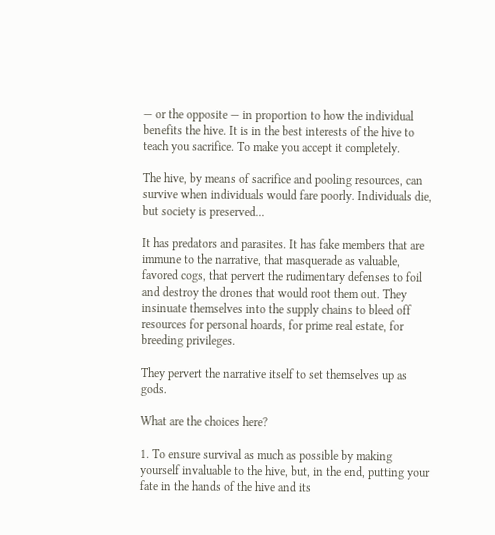— or the opposite — in proportion to how the individual benefits the hive. It is in the best interests of the hive to teach you sacrifice. To make you accept it completely.

The hive, by means of sacrifice and pooling resources, can survive when individuals would fare poorly. Individuals die, but society is preserved...

It has predators and parasites. It has fake members that are immune to the narrative, that masquerade as valuable, favored cogs, that pervert the rudimentary defenses to foil and destroy the drones that would root them out. They insinuate themselves into the supply chains to bleed off resources for personal hoards, for prime real estate, for breeding privileges.

They pervert the narrative itself to set themselves up as gods.

What are the choices here?

1. To ensure survival as much as possible by making yourself invaluable to the hive, but, in the end, putting your fate in the hands of the hive and its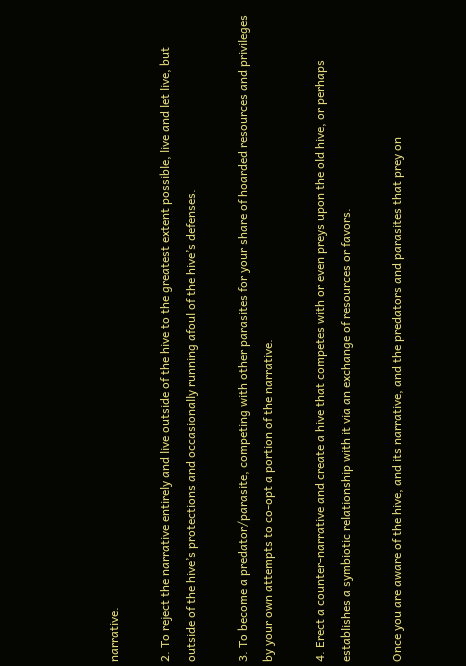narrative.

2. To reject the narrative entirely and live outside of the hive to the greatest extent possible, live and let live, but outside of the hive’s protections and occasionally running afoul of the hive’s defenses.

3. To become a predator/parasite, competing with other parasites for your share of hoarded resources and privileges by your own attempts to co-opt a portion of the narrative.

4. Erect a counter-narrative and create a hive that competes with or even preys upon the old hive, or perhaps establishes a symbiotic relationship with it via an exchange of resources or favors.

Once you are aware of the hive, and its narrative, and the predators and parasites that prey on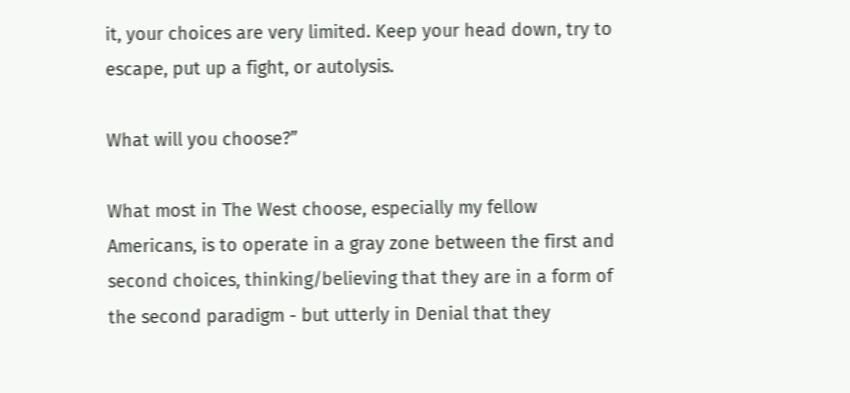it, your choices are very limited. Keep your head down, try to escape, put up a fight, or autolysis.

What will you choose?”

What most in The West choose, especially my fellow Americans, is to operate in a gray zone between the first and second choices, thinking/believing that they are in a form of the second paradigm - but utterly in Denial that they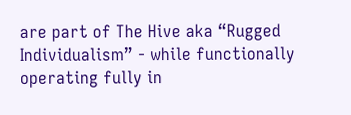are part of The Hive aka “Rugged Individualism” - while functionally operating fully in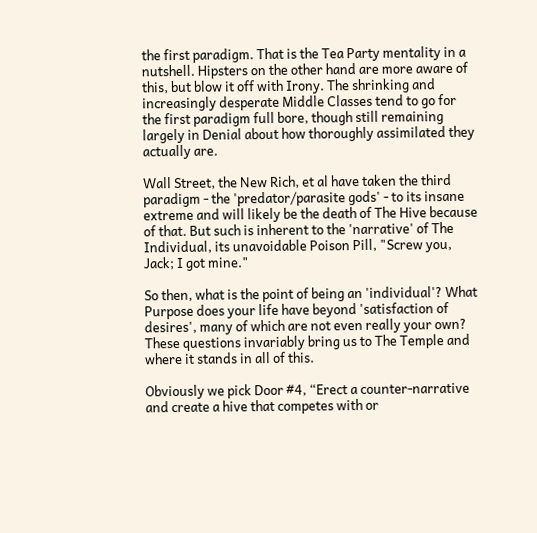the first paradigm. That is the Tea Party mentality in a nutshell. Hipsters on the other hand are more aware of this, but blow it off with Irony. The shrinking and increasingly desperate Middle Classes tend to go for the first paradigm full bore, though still remaining largely in Denial about how thoroughly assimilated they actually are.

Wall Street, the New Rich, et al have taken the third paradigm - the 'predator/parasite gods' - to its insane extreme and will likely be the death of The Hive because of that. But such is inherent to the 'narrative' of The Individual, its unavoidable Poison Pill, "Screw you, Jack; I got mine."

So then, what is the point of being an 'individual'? What Purpose does your life have beyond 'satisfaction of desires', many of which are not even really your own? These questions invariably bring us to The Temple and where it stands in all of this.

Obviously we pick Door #4, “Erect a counter-narrative and create a hive that competes with or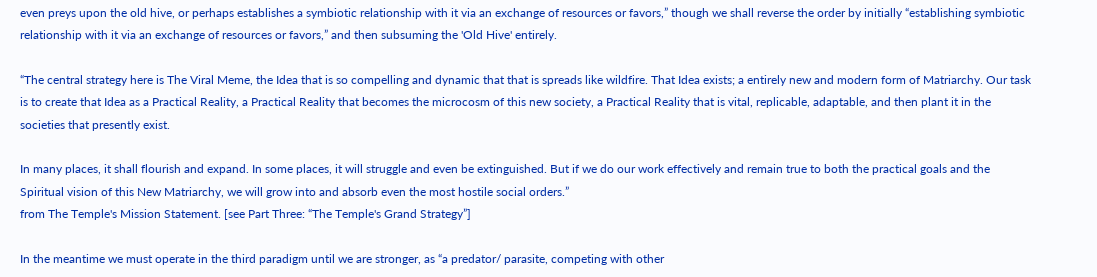even preys upon the old hive, or perhaps establishes a symbiotic relationship with it via an exchange of resources or favors,” though we shall reverse the order by initially “establishing symbiotic relationship with it via an exchange of resources or favors,” and then subsuming the 'Old Hive' entirely.

“The central strategy here is The Viral Meme, the Idea that is so compelling and dynamic that that is spreads like wildfire. That Idea exists; a entirely new and modern form of Matriarchy. Our task is to create that Idea as a Practical Reality, a Practical Reality that becomes the microcosm of this new society, a Practical Reality that is vital, replicable, adaptable, and then plant it in the societies that presently exist.

In many places, it shall flourish and expand. In some places, it will struggle and even be extinguished. But if we do our work effectively and remain true to both the practical goals and the Spiritual vision of this New Matriarchy, we will grow into and absorb even the most hostile social orders.”
from The Temple's Mission Statement. [see Part Three: “The Temple's Grand Strategy”]

In the meantime we must operate in the third paradigm until we are stronger, as “a predator/ parasite, competing with other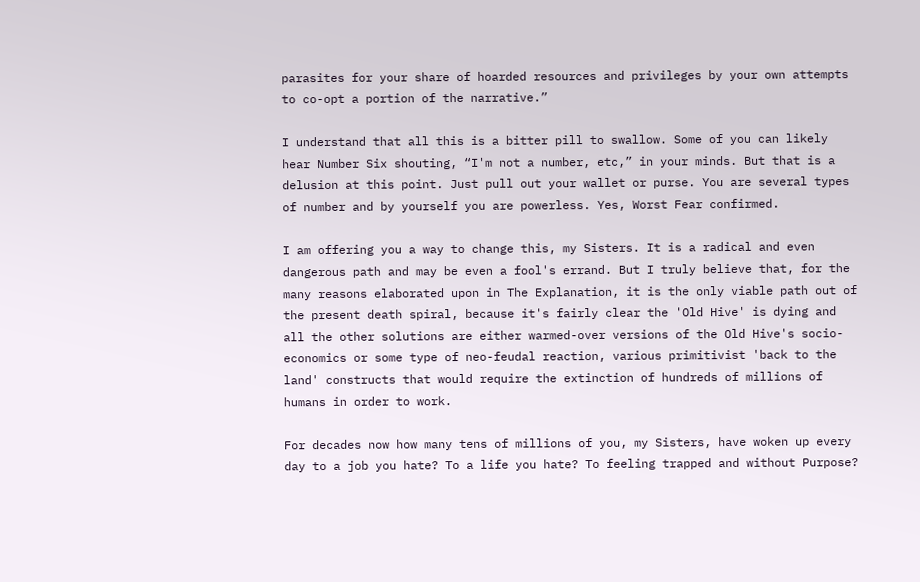parasites for your share of hoarded resources and privileges by your own attempts to co-opt a portion of the narrative.”

I understand that all this is a bitter pill to swallow. Some of you can likely hear Number Six shouting, “I'm not a number, etc,” in your minds. But that is a delusion at this point. Just pull out your wallet or purse. You are several types of number and by yourself you are powerless. Yes, Worst Fear confirmed.

I am offering you a way to change this, my Sisters. It is a radical and even dangerous path and may be even a fool's errand. But I truly believe that, for the many reasons elaborated upon in The Explanation, it is the only viable path out of the present death spiral, because it's fairly clear the 'Old Hive' is dying and all the other solutions are either warmed-over versions of the Old Hive's socio-economics or some type of neo-feudal reaction, various primitivist 'back to the land' constructs that would require the extinction of hundreds of millions of humans in order to work.

For decades now how many tens of millions of you, my Sisters, have woken up every day to a job you hate? To a life you hate? To feeling trapped and without Purpose?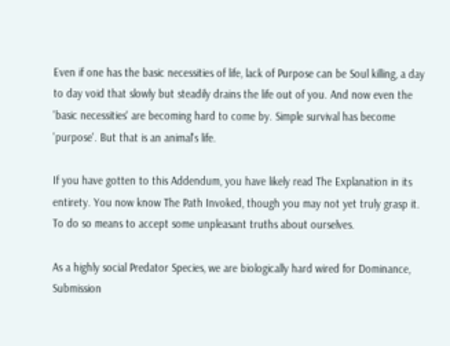Even if one has the basic necessities of life, lack of Purpose can be Soul killing, a day to day void that slowly but steadily drains the life out of you. And now even the 'basic necessities' are becoming hard to come by. Simple survival has become 'purpose'. But that is an animal's life.

If you have gotten to this Addendum, you have likely read The Explanation in its entirety. You now know The Path Invoked, though you may not yet truly grasp it. To do so means to accept some unpleasant truths about ourselves.

As a highly social Predator Species, we are biologically hard wired for Dominance, Submission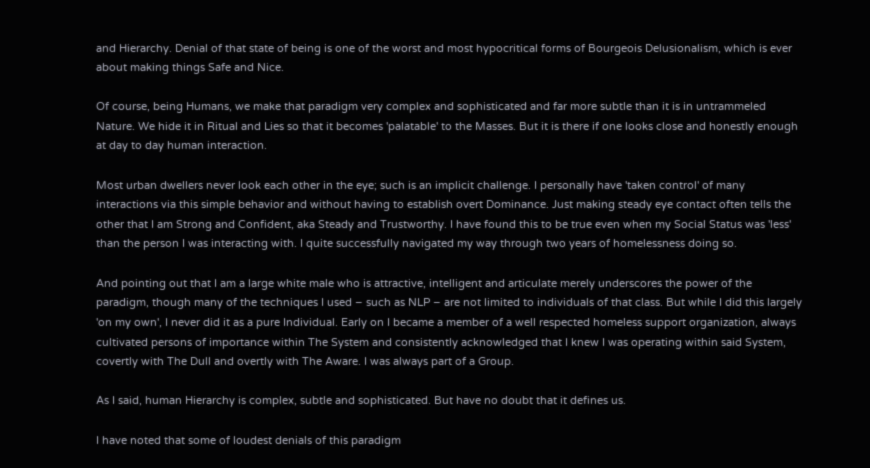and Hierarchy. Denial of that state of being is one of the worst and most hypocritical forms of Bourgeois Delusionalism, which is ever about making things Safe and Nice.

Of course, being Humans, we make that paradigm very complex and sophisticated and far more subtle than it is in untrammeled Nature. We hide it in Ritual and Lies so that it becomes 'palatable' to the Masses. But it is there if one looks close and honestly enough at day to day human interaction.

Most urban dwellers never look each other in the eye; such is an implicit challenge. I personally have 'taken control' of many interactions via this simple behavior and without having to establish overt Dominance. Just making steady eye contact often tells the other that I am Strong and Confident, aka Steady and Trustworthy. I have found this to be true even when my Social Status was 'less' than the person I was interacting with. I quite successfully navigated my way through two years of homelessness doing so.

And pointing out that I am a large white male who is attractive, intelligent and articulate merely underscores the power of the paradigm, though many of the techniques I used – such as NLP – are not limited to individuals of that class. But while I did this largely 'on my own', I never did it as a pure Individual. Early on I became a member of a well respected homeless support organization, always cultivated persons of importance within The System and consistently acknowledged that I knew I was operating within said System, covertly with The Dull and overtly with The Aware. I was always part of a Group.

As I said, human Hierarchy is complex, subtle and sophisticated. But have no doubt that it defines us.

I have noted that some of loudest denials of this paradigm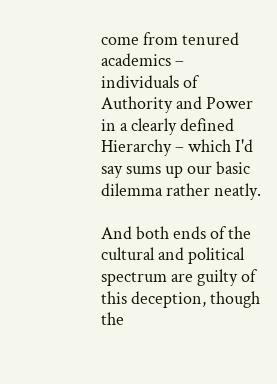come from tenured academics – individuals of Authority and Power in a clearly defined Hierarchy – which I'd say sums up our basic dilemma rather neatly.

And both ends of the cultural and political spectrum are guilty of this deception, though the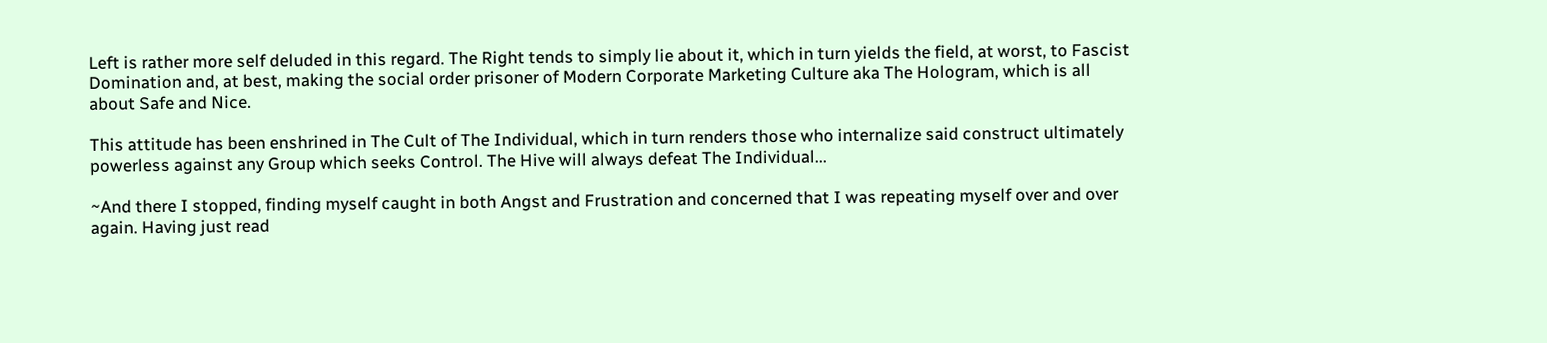Left is rather more self deluded in this regard. The Right tends to simply lie about it, which in turn yields the field, at worst, to Fascist Domination and, at best, making the social order prisoner of Modern Corporate Marketing Culture aka The Hologram, which is all about Safe and Nice.

This attitude has been enshrined in The Cult of The Individual, which in turn renders those who internalize said construct ultimately powerless against any Group which seeks Control. The Hive will always defeat The Individual...

~And there I stopped, finding myself caught in both Angst and Frustration and concerned that I was repeating myself over and over again. Having just read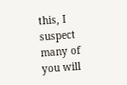this, I suspect many of you will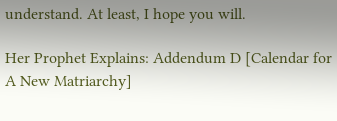understand. At least, I hope you will.

Her Prophet Explains: Addendum D [Calendar for A New Matriarchy]